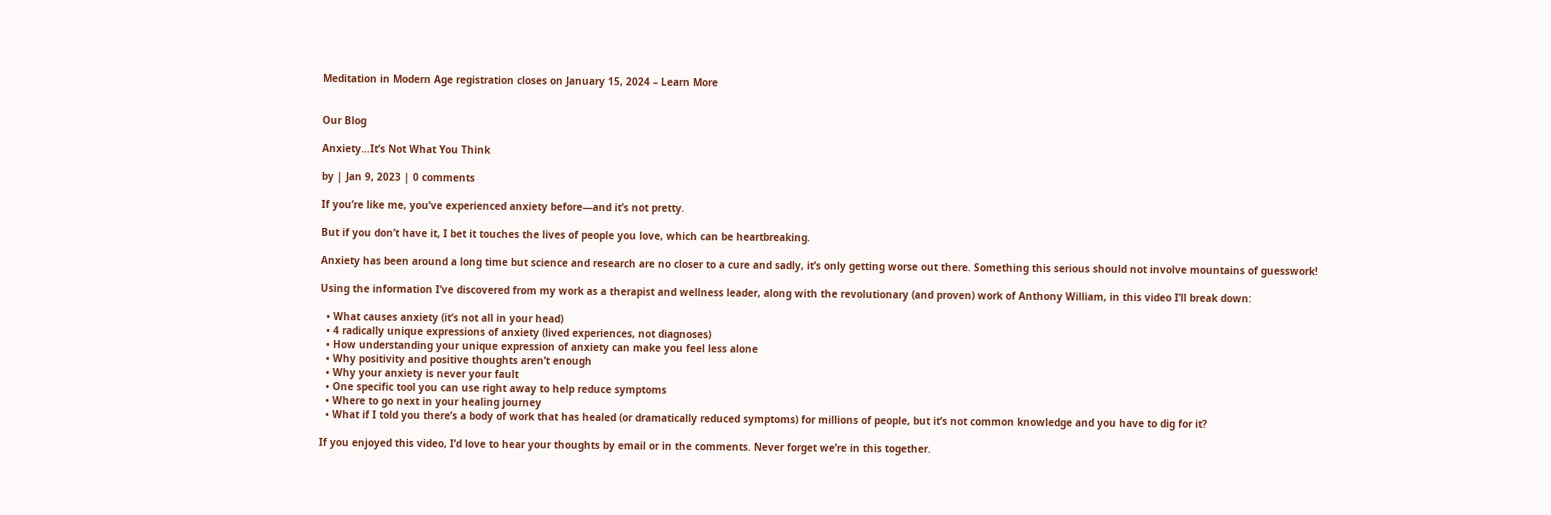Meditation in Modern Age registration closes on January 15, 2024 – Learn More


Our Blog

Anxiety…It’s Not What You Think

by | Jan 9, 2023 | 0 comments

If you’re like me, you’ve experienced anxiety before—and it’s not pretty.

But if you don’t have it, I bet it touches the lives of people you love, which can be heartbreaking.

Anxiety has been around a long time but science and research are no closer to a cure and sadly, it’s only getting worse out there. Something this serious should not involve mountains of guesswork!

Using the information I’ve discovered from my work as a therapist and wellness leader, along with the revolutionary (and proven) work of Anthony William, in this video I’ll break down:

  • What causes anxiety (it’s not all in your head)
  • 4 radically unique expressions of anxiety (lived experiences, not diagnoses)
  • How understanding your unique expression of anxiety can make you feel less alone
  • Why positivity and positive thoughts aren’t enough
  • Why your anxiety is never your fault
  • One specific tool you can use right away to help reduce symptoms
  • Where to go next in your healing journey
  • What if I told you there’s a body of work that has healed (or dramatically reduced symptoms) for millions of people, but it’s not common knowledge and you have to dig for it?

If you enjoyed this video, I’d love to hear your thoughts by email or in the comments. Never forget we’re in this together.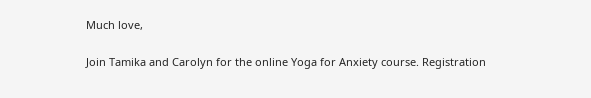Much love,

Join Tamika and Carolyn for the online Yoga for Anxiety course. Registration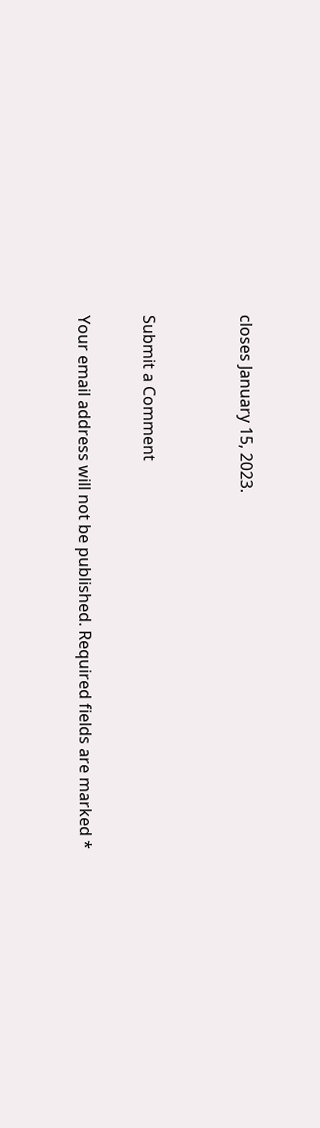closes January 15, 2023.


Submit a Comment

Your email address will not be published. Required fields are marked *